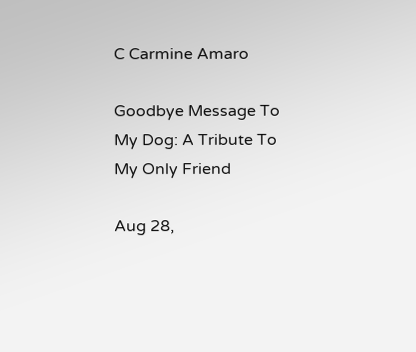C Carmine Amaro

Goodbye Message To My Dog: A Tribute To My Only Friend

Aug 28,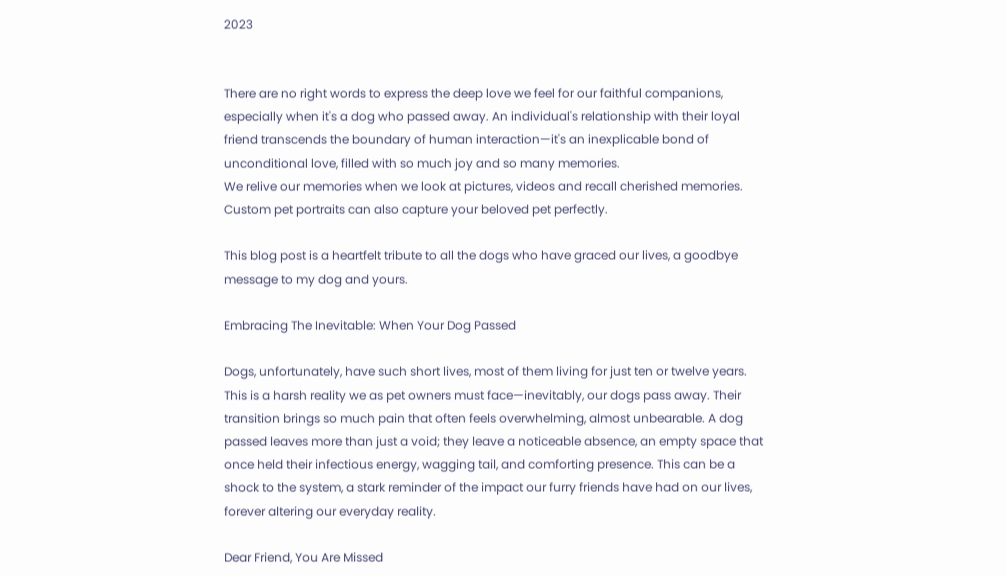2023


There are no right words to express the deep love we feel for our faithful companions, especially when it's a dog who passed away. An individual's relationship with their loyal friend transcends the boundary of human interaction—it's an inexplicable bond of unconditional love, filled with so much joy and so many memories.
We relive our memories when we look at pictures, videos and recall cherished memories. Custom pet portraits can also capture your beloved pet perfectly.

This blog post is a heartfelt tribute to all the dogs who have graced our lives, a goodbye message to my dog and yours.

Embracing The Inevitable: When Your Dog Passed

Dogs, unfortunately, have such short lives, most of them living for just ten or twelve years. This is a harsh reality we as pet owners must face—inevitably, our dogs pass away. Their transition brings so much pain that often feels overwhelming, almost unbearable. A dog passed leaves more than just a void; they leave a noticeable absence, an empty space that once held their infectious energy, wagging tail, and comforting presence. This can be a shock to the system, a stark reminder of the impact our furry friends have had on our lives, forever altering our everyday reality.

Dear Friend, You Are Missed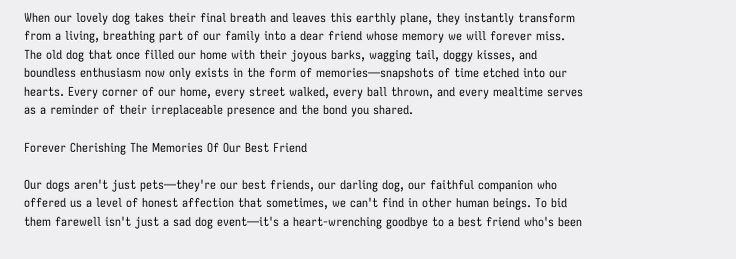When our lovely dog takes their final breath and leaves this earthly plane, they instantly transform from a living, breathing part of our family into a dear friend whose memory we will forever miss. The old dog that once filled our home with their joyous barks, wagging tail, doggy kisses, and boundless enthusiasm now only exists in the form of memories—snapshots of time etched into our hearts. Every corner of our home, every street walked, every ball thrown, and every mealtime serves as a reminder of their irreplaceable presence and the bond you shared.

Forever Cherishing The Memories Of Our Best Friend

Our dogs aren't just pets—they're our best friends, our darling dog, our faithful companion who offered us a level of honest affection that sometimes, we can't find in other human beings. To bid them farewell isn't just a sad dog event—it's a heart-wrenching goodbye to a best friend who's been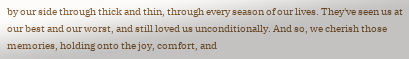by our side through thick and thin, through every season of our lives. They've seen us at our best and our worst, and still loved us unconditionally. And so, we cherish those memories, holding onto the joy, comfort, and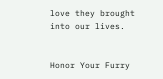love they brought into our lives.


Honor Your Furry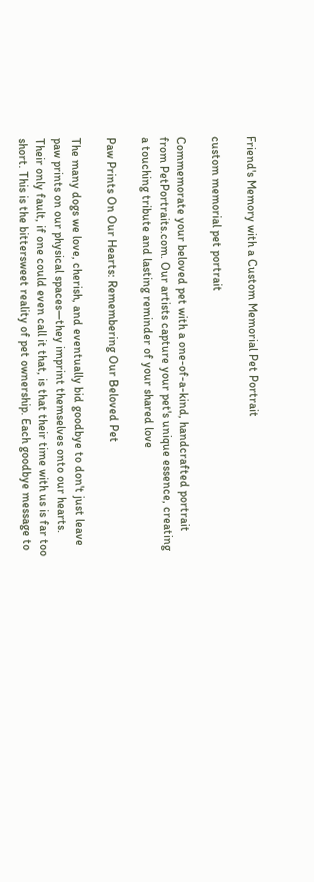Friend's Memory with a Custom Memorial Pet Portrait

custom memorial pet portrait

Commemorate your beloved pet with a one-of-a-kind, handcrafted portrait from PetPortraits.com. Our artists capture your pet's unique essence, creating a touching tribute and lasting reminder of your shared love

Paw Prints On Our Hearts: Remembering Our Beloved Pet

The many dogs we love, cherish, and eventually bid goodbye to don't just leave paw prints on our physical spaces—they imprint themselves onto our hearts. Their only fault, if one could even call it that, is that their time with us is far too short. This is the bittersweet reality of pet ownership. Each goodbye message to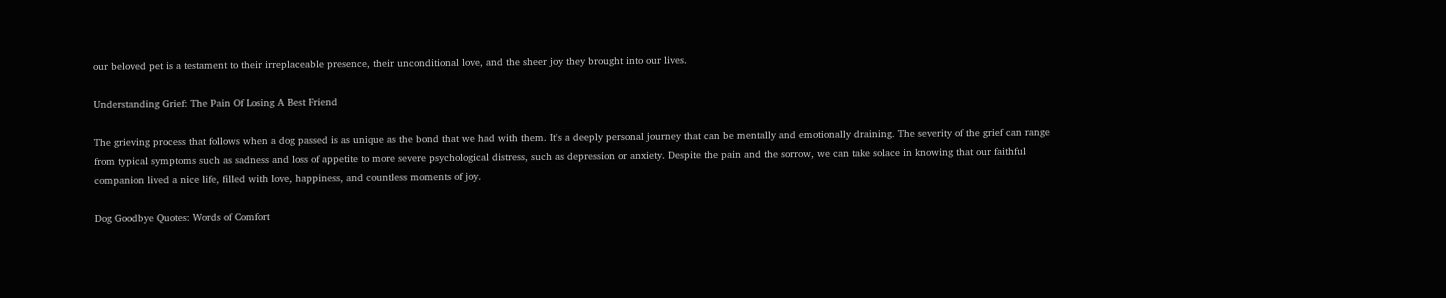our beloved pet is a testament to their irreplaceable presence, their unconditional love, and the sheer joy they brought into our lives.

Understanding Grief: The Pain Of Losing A Best Friend

The grieving process that follows when a dog passed is as unique as the bond that we had with them. It's a deeply personal journey that can be mentally and emotionally draining. The severity of the grief can range from typical symptoms such as sadness and loss of appetite to more severe psychological distress, such as depression or anxiety. Despite the pain and the sorrow, we can take solace in knowing that our faithful companion lived a nice life, filled with love, happiness, and countless moments of joy.

Dog Goodbye Quotes: Words of Comfort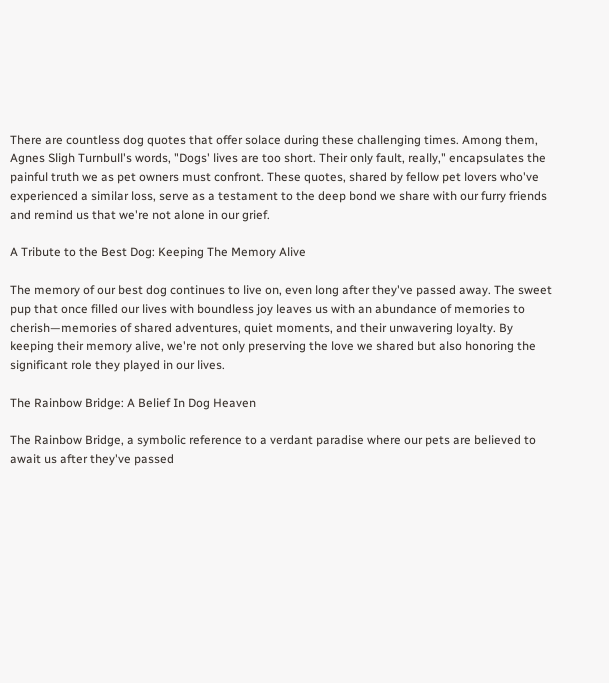There are countless dog quotes that offer solace during these challenging times. Among them, Agnes Sligh Turnbull's words, "Dogs' lives are too short. Their only fault, really," encapsulates the painful truth we as pet owners must confront. These quotes, shared by fellow pet lovers who've experienced a similar loss, serve as a testament to the deep bond we share with our furry friends and remind us that we're not alone in our grief.

A Tribute to the Best Dog: Keeping The Memory Alive

The memory of our best dog continues to live on, even long after they've passed away. The sweet pup that once filled our lives with boundless joy leaves us with an abundance of memories to cherish—memories of shared adventures, quiet moments, and their unwavering loyalty. By keeping their memory alive, we're not only preserving the love we shared but also honoring the significant role they played in our lives.

The Rainbow Bridge: A Belief In Dog Heaven

The Rainbow Bridge, a symbolic reference to a verdant paradise where our pets are believed to await us after they've passed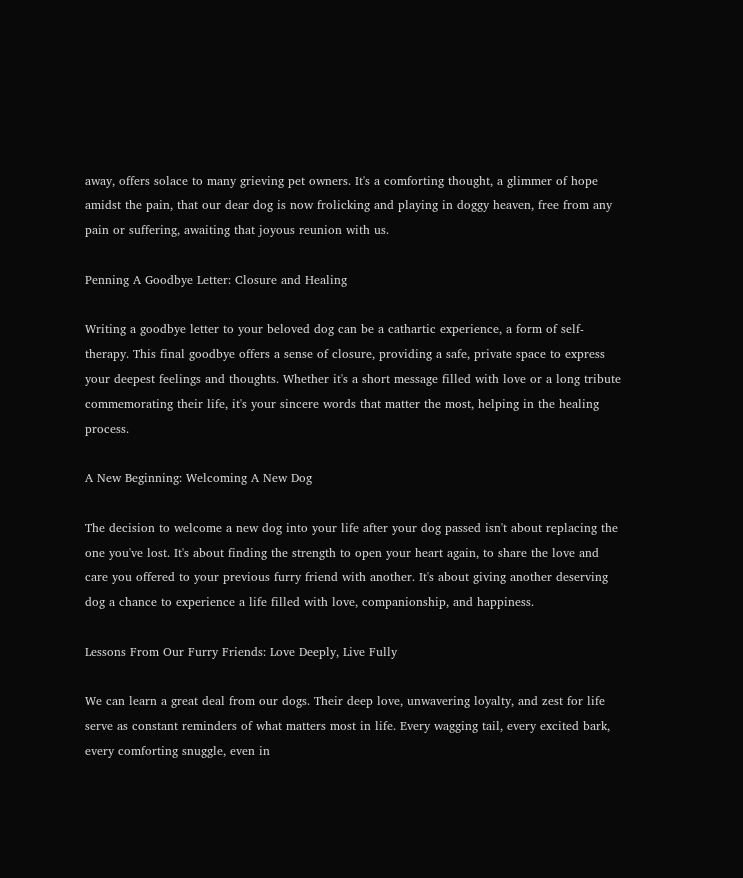away, offers solace to many grieving pet owners. It's a comforting thought, a glimmer of hope amidst the pain, that our dear dog is now frolicking and playing in doggy heaven, free from any pain or suffering, awaiting that joyous reunion with us.

Penning A Goodbye Letter: Closure and Healing

Writing a goodbye letter to your beloved dog can be a cathartic experience, a form of self-therapy. This final goodbye offers a sense of closure, providing a safe, private space to express your deepest feelings and thoughts. Whether it's a short message filled with love or a long tribute commemorating their life, it's your sincere words that matter the most, helping in the healing process.

A New Beginning: Welcoming A New Dog

The decision to welcome a new dog into your life after your dog passed isn't about replacing the one you've lost. It's about finding the strength to open your heart again, to share the love and care you offered to your previous furry friend with another. It's about giving another deserving dog a chance to experience a life filled with love, companionship, and happiness.

Lessons From Our Furry Friends: Love Deeply, Live Fully

We can learn a great deal from our dogs. Their deep love, unwavering loyalty, and zest for life serve as constant reminders of what matters most in life. Every wagging tail, every excited bark, every comforting snuggle, even in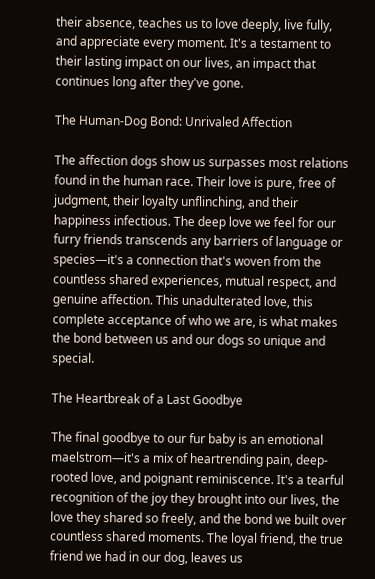their absence, teaches us to love deeply, live fully, and appreciate every moment. It's a testament to their lasting impact on our lives, an impact that continues long after they've gone.

The Human-Dog Bond: Unrivaled Affection

The affection dogs show us surpasses most relations found in the human race. Their love is pure, free of judgment, their loyalty unflinching, and their happiness infectious. The deep love we feel for our furry friends transcends any barriers of language or species—it's a connection that's woven from the countless shared experiences, mutual respect, and genuine affection. This unadulterated love, this complete acceptance of who we are, is what makes the bond between us and our dogs so unique and special.

The Heartbreak of a Last Goodbye

The final goodbye to our fur baby is an emotional maelstrom—it's a mix of heartrending pain, deep-rooted love, and poignant reminiscence. It's a tearful recognition of the joy they brought into our lives, the love they shared so freely, and the bond we built over countless shared moments. The loyal friend, the true friend we had in our dog, leaves us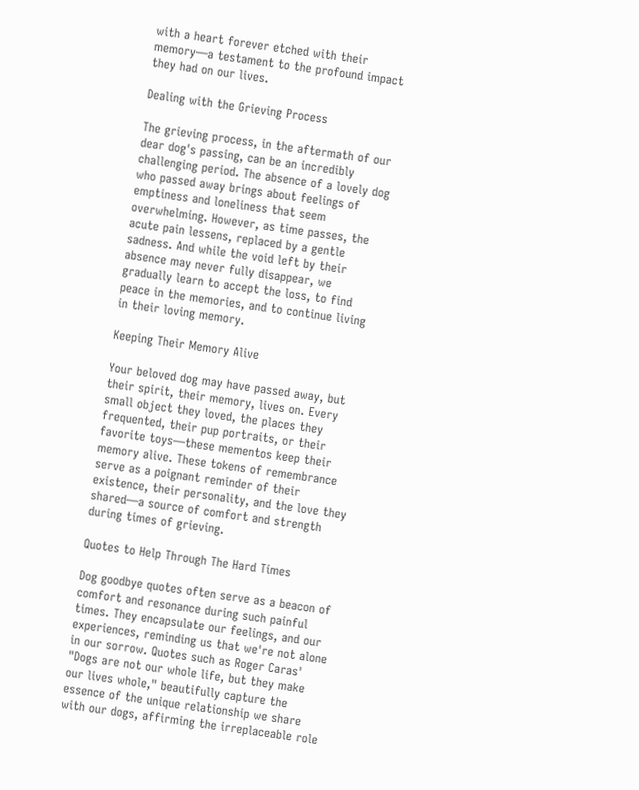with a heart forever etched with their memory—a testament to the profound impact they had on our lives.

Dealing with the Grieving Process

The grieving process, in the aftermath of our dear dog's passing, can be an incredibly challenging period. The absence of a lovely dog who passed away brings about feelings of emptiness and loneliness that seem overwhelming. However, as time passes, the acute pain lessens, replaced by a gentle sadness. And while the void left by their absence may never fully disappear, we gradually learn to accept the loss, to find peace in the memories, and to continue living in their loving memory.

Keeping Their Memory Alive

Your beloved dog may have passed away, but their spirit, their memory, lives on. Every small object they loved, the places they frequented, their pup portraits, or their favorite toys—these mementos keep their memory alive. These tokens of remembrance serve as a poignant reminder of their existence, their personality, and the love they shared—a source of comfort and strength during times of grieving.

Quotes to Help Through The Hard Times

Dog goodbye quotes often serve as a beacon of comfort and resonance during such painful times. They encapsulate our feelings, and our experiences, reminding us that we're not alone in our sorrow. Quotes such as Roger Caras' "Dogs are not our whole life, but they make our lives whole," beautifully capture the essence of the unique relationship we share with our dogs, affirming the irreplaceable role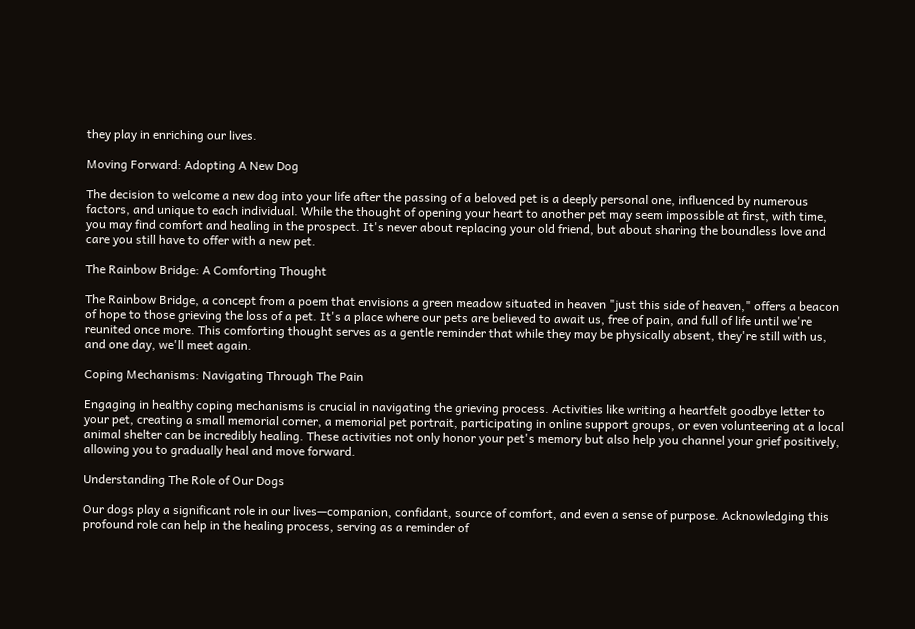they play in enriching our lives.

Moving Forward: Adopting A New Dog

The decision to welcome a new dog into your life after the passing of a beloved pet is a deeply personal one, influenced by numerous factors, and unique to each individual. While the thought of opening your heart to another pet may seem impossible at first, with time, you may find comfort and healing in the prospect. It's never about replacing your old friend, but about sharing the boundless love and care you still have to offer with a new pet.

The Rainbow Bridge: A Comforting Thought

The Rainbow Bridge, a concept from a poem that envisions a green meadow situated in heaven "just this side of heaven," offers a beacon of hope to those grieving the loss of a pet. It's a place where our pets are believed to await us, free of pain, and full of life until we're reunited once more. This comforting thought serves as a gentle reminder that while they may be physically absent, they're still with us, and one day, we'll meet again.

Coping Mechanisms: Navigating Through The Pain

Engaging in healthy coping mechanisms is crucial in navigating the grieving process. Activities like writing a heartfelt goodbye letter to your pet, creating a small memorial corner, a memorial pet portrait, participating in online support groups, or even volunteering at a local animal shelter can be incredibly healing. These activities not only honor your pet's memory but also help you channel your grief positively, allowing you to gradually heal and move forward.

Understanding The Role of Our Dogs

Our dogs play a significant role in our lives—companion, confidant, source of comfort, and even a sense of purpose. Acknowledging this profound role can help in the healing process, serving as a reminder of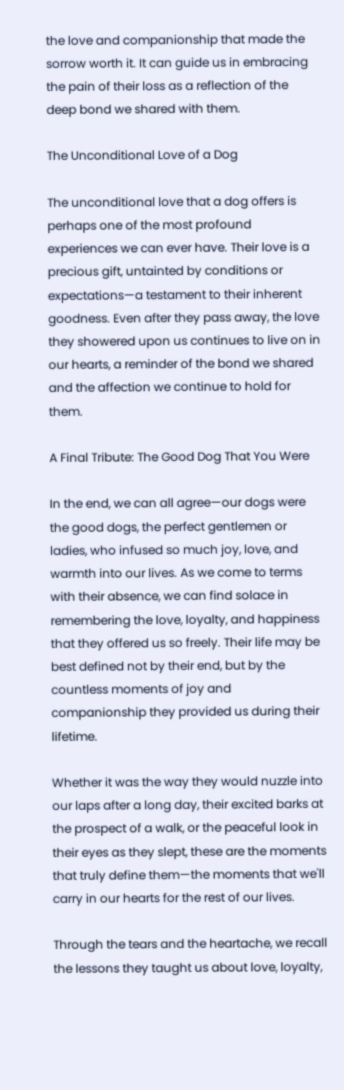the love and companionship that made the sorrow worth it. It can guide us in embracing the pain of their loss as a reflection of the deep bond we shared with them.

The Unconditional Love of a Dog

The unconditional love that a dog offers is perhaps one of the most profound experiences we can ever have. Their love is a precious gift, untainted by conditions or expectations—a testament to their inherent goodness. Even after they pass away, the love they showered upon us continues to live on in our hearts, a reminder of the bond we shared and the affection we continue to hold for them.

A Final Tribute: The Good Dog That You Were

In the end, we can all agree—our dogs were the good dogs, the perfect gentlemen or ladies, who infused so much joy, love, and warmth into our lives. As we come to terms with their absence, we can find solace in remembering the love, loyalty, and happiness that they offered us so freely. Their life may be best defined not by their end, but by the countless moments of joy and companionship they provided us during their lifetime.

Whether it was the way they would nuzzle into our laps after a long day, their excited barks at the prospect of a walk, or the peaceful look in their eyes as they slept, these are the moments that truly define them—the moments that we'll carry in our hearts for the rest of our lives.

Through the tears and the heartache, we recall the lessons they taught us about love, loyalty,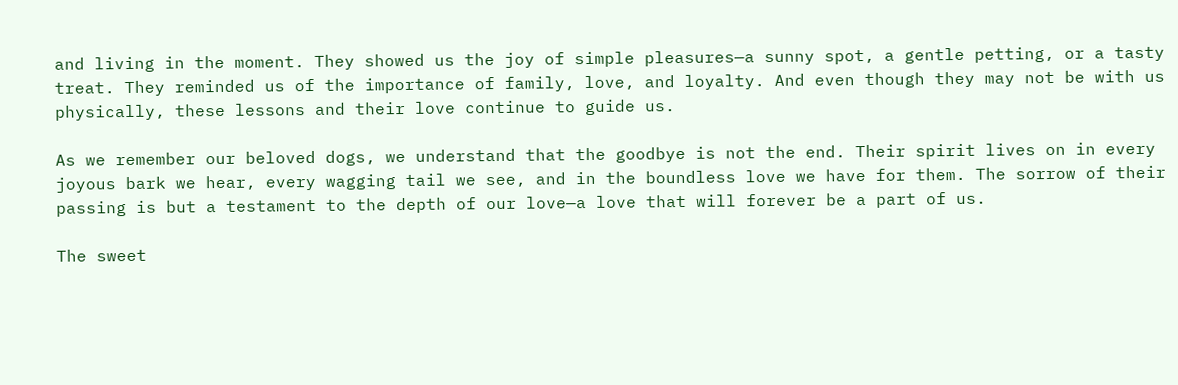and living in the moment. They showed us the joy of simple pleasures—a sunny spot, a gentle petting, or a tasty treat. They reminded us of the importance of family, love, and loyalty. And even though they may not be with us physically, these lessons and their love continue to guide us.

As we remember our beloved dogs, we understand that the goodbye is not the end. Their spirit lives on in every joyous bark we hear, every wagging tail we see, and in the boundless love we have for them. The sorrow of their passing is but a testament to the depth of our love—a love that will forever be a part of us.

The sweet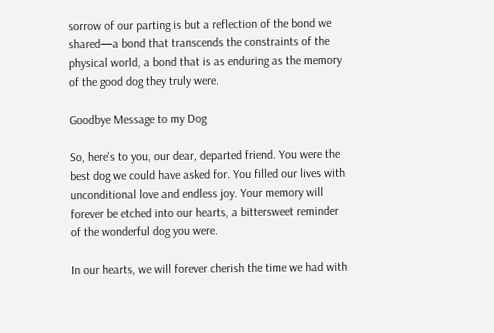sorrow of our parting is but a reflection of the bond we shared—a bond that transcends the constraints of the physical world, a bond that is as enduring as the memory of the good dog they truly were.

Goodbye Message to my Dog

So, here's to you, our dear, departed friend. You were the best dog we could have asked for. You filled our lives with unconditional love and endless joy. Your memory will forever be etched into our hearts, a bittersweet reminder of the wonderful dog you were.

In our hearts, we will forever cherish the time we had with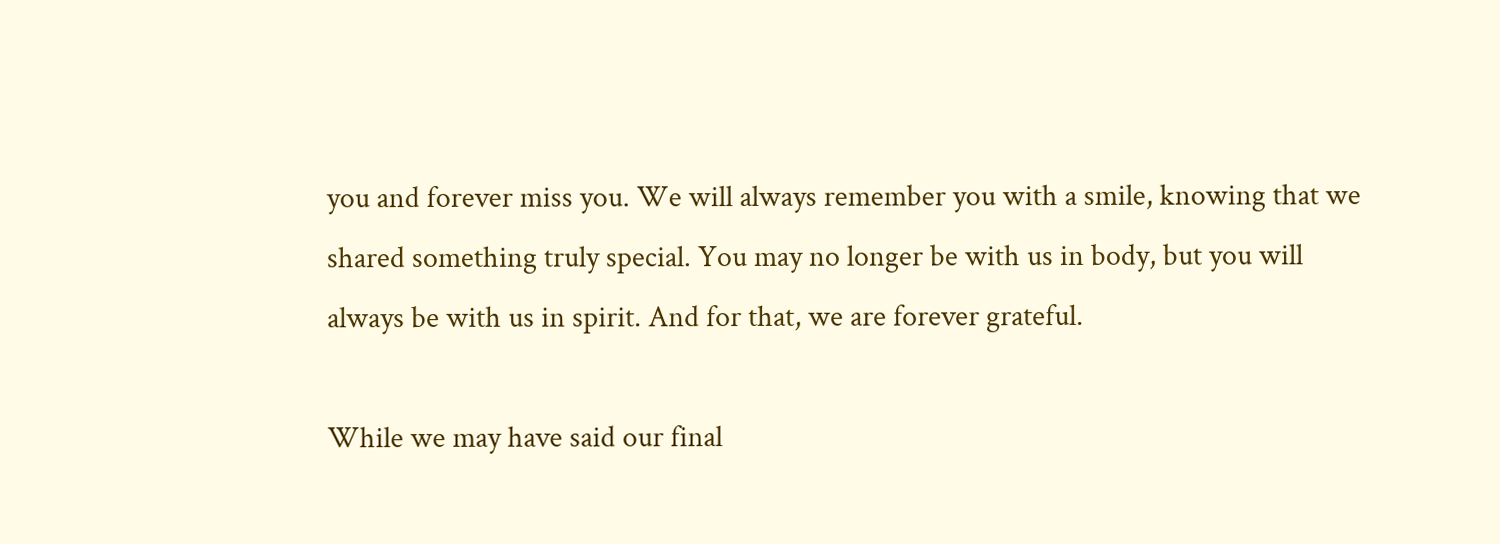you and forever miss you. We will always remember you with a smile, knowing that we shared something truly special. You may no longer be with us in body, but you will always be with us in spirit. And for that, we are forever grateful.

While we may have said our final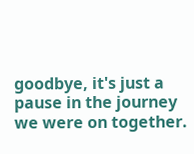goodbye, it's just a pause in the journey we were on together.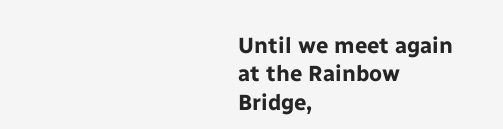Until we meet again at the Rainbow Bridge,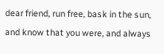dear friend, run free, bask in the sun, and know that you were, and always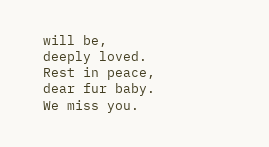will be, deeply loved. Rest in peace, dear fur baby. We miss you.